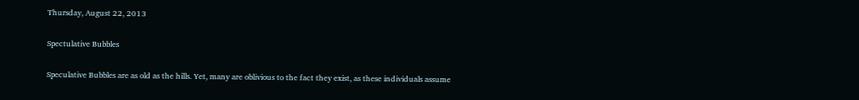Thursday, August 22, 2013

Spectulative Bubbles

Speculative Bubbles are as old as the hills. Yet, many are oblivious to the fact they exist, as these individuals assume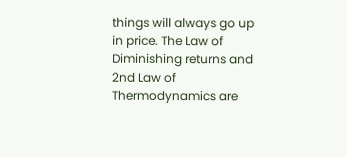things will always go up in price. The Law of Diminishing returns and 2nd Law of Thermodynamics are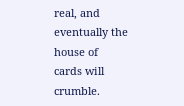real, and eventually the house of cards will crumble.